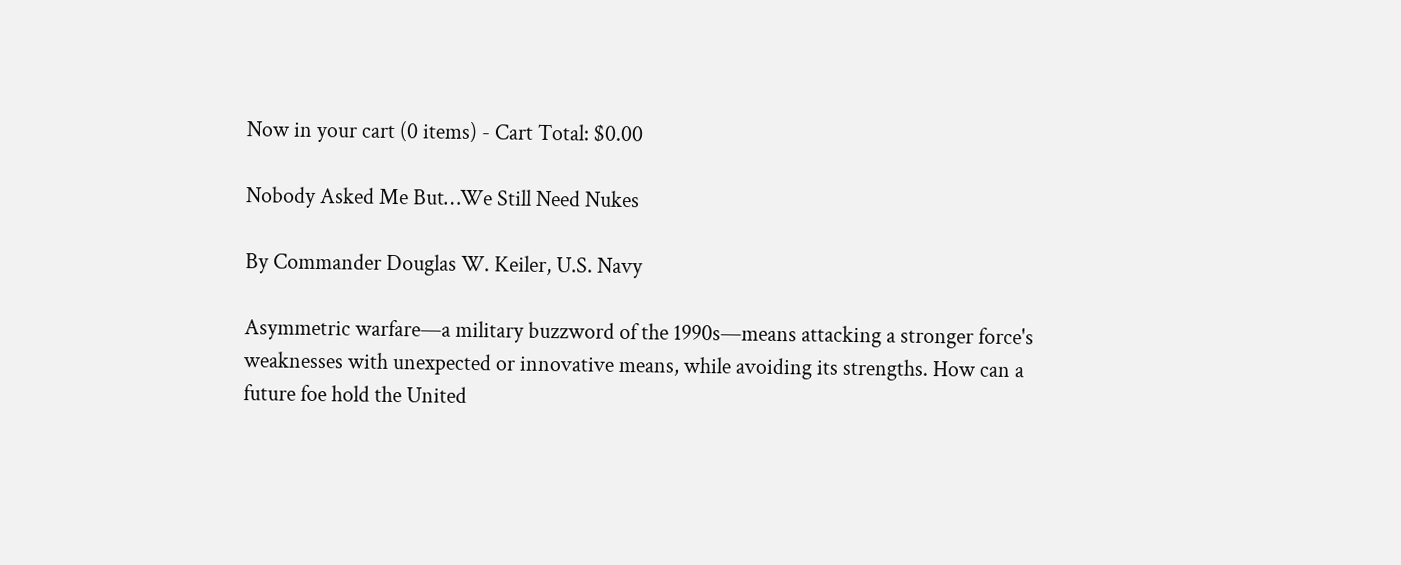Now in your cart (0 items) - Cart Total: $0.00

Nobody Asked Me But…We Still Need Nukes

By Commander Douglas W. Keiler, U.S. Navy

Asymmetric warfare—a military buzzword of the 1990s—means attacking a stronger force's weaknesses with unexpected or innovative means, while avoiding its strengths. How can a future foe hold the United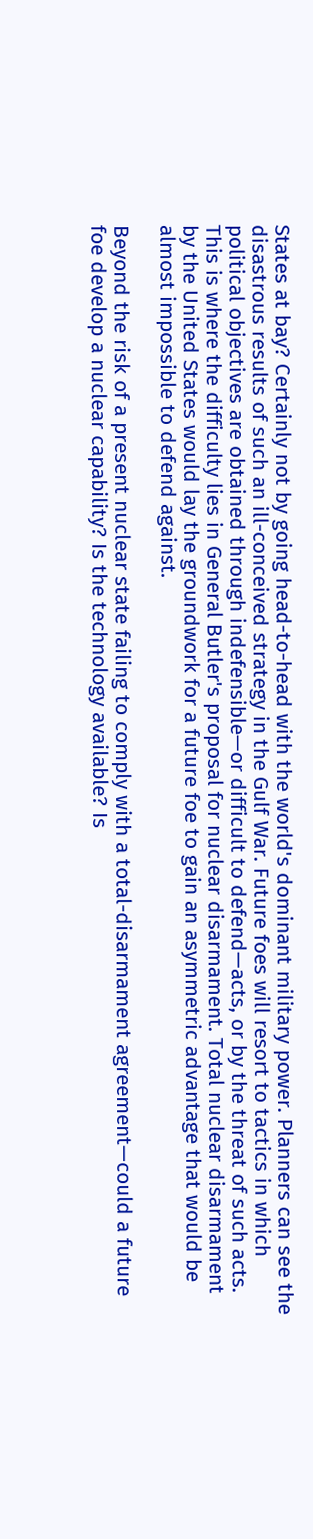States at bay? Certainly not by going head-to-head with the world's dominant military power. Planners can see the disastrous results of such an ill-conceived strategy in the Gulf War. Future foes will resort to tactics in which political objectives are obtained through indefensible—or difficult to defend—acts, or by the threat of such acts. This is where the difficulty lies in General Butler's proposal for nuclear disarmament. Total nuclear disarmament by the United States would lay the groundwork for a future foe to gain an asymmetric advantage that would be almost impossible to defend against.

Beyond the risk of a present nuclear state failing to comply with a total-disarmament agreement—could a future foe develop a nuclear capability? Is the technology available? Is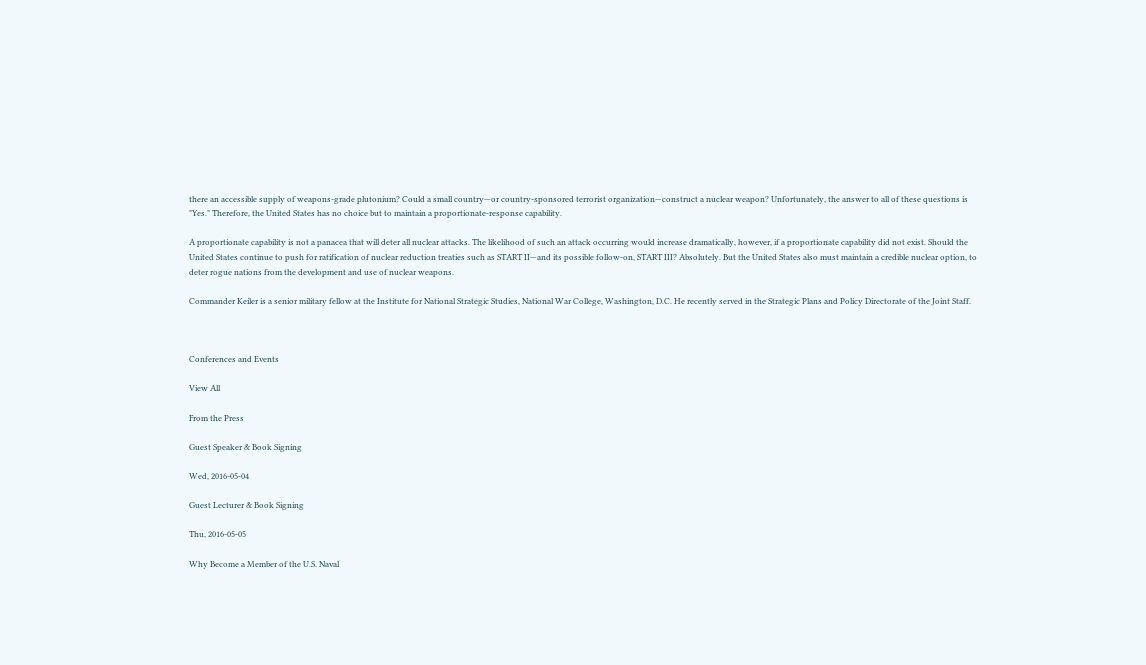there an accessible supply of weapons-grade plutonium? Could a small country—or country-sponsored terrorist organization—construct a nuclear weapon? Unfortunately, the answer to all of these questions is "Yes." Therefore, the United States has no choice but to maintain a proportionate-response capability.

A proportionate capability is not a panacea that will deter all nuclear attacks. The likelihood of such an attack occurring would increase dramatically, however, if a proportionate capability did not exist. Should the United States continue to push for ratification of nuclear reduction treaties such as START II—and its possible follow-on, START III? Absolutely. But the United States also must maintain a credible nuclear option, to deter rogue nations from the development and use of nuclear weapons.

Commander Keiler is a senior military fellow at the Institute for National Strategic Studies, National War College, Washington, D.C. He recently served in the Strategic Plans and Policy Directorate of the Joint Staff.



Conferences and Events

View All

From the Press

Guest Speaker & Book Signing

Wed, 2016-05-04

Guest Lecturer & Book Signing

Thu, 2016-05-05

Why Become a Member of the U.S. Naval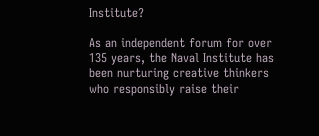Institute?

As an independent forum for over 135 years, the Naval Institute has been nurturing creative thinkers who responsibly raise their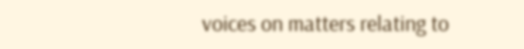voices on matters relating to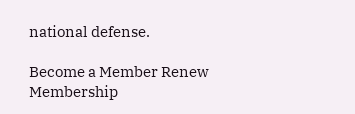national defense.

Become a Member Renew Membership